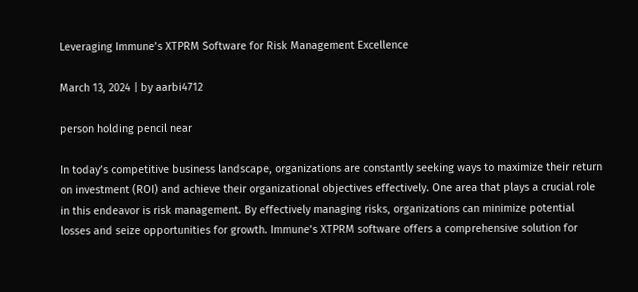Leveraging Immune’s XTPRM Software for Risk Management Excellence

March 13, 2024 | by aarbi4712

person holding pencil near

In today’s competitive business landscape, organizations are constantly seeking ways to maximize their return on investment (ROI) and achieve their organizational objectives effectively. One area that plays a crucial role in this endeavor is risk management. By effectively managing risks, organizations can minimize potential losses and seize opportunities for growth. Immune’s XTPRM software offers a comprehensive solution for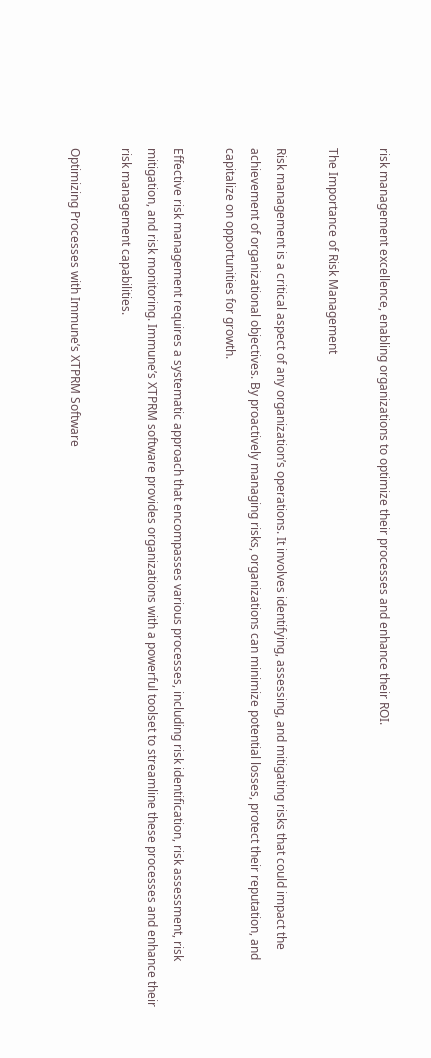risk management excellence, enabling organizations to optimize their processes and enhance their ROI.

The Importance of Risk Management

Risk management is a critical aspect of any organization’s operations. It involves identifying, assessing, and mitigating risks that could impact the achievement of organizational objectives. By proactively managing risks, organizations can minimize potential losses, protect their reputation, and capitalize on opportunities for growth.

Effective risk management requires a systematic approach that encompasses various processes, including risk identification, risk assessment, risk mitigation, and risk monitoring. Immune’s XTPRM software provides organizations with a powerful toolset to streamline these processes and enhance their risk management capabilities.

Optimizing Processes with Immune’s XTPRM Software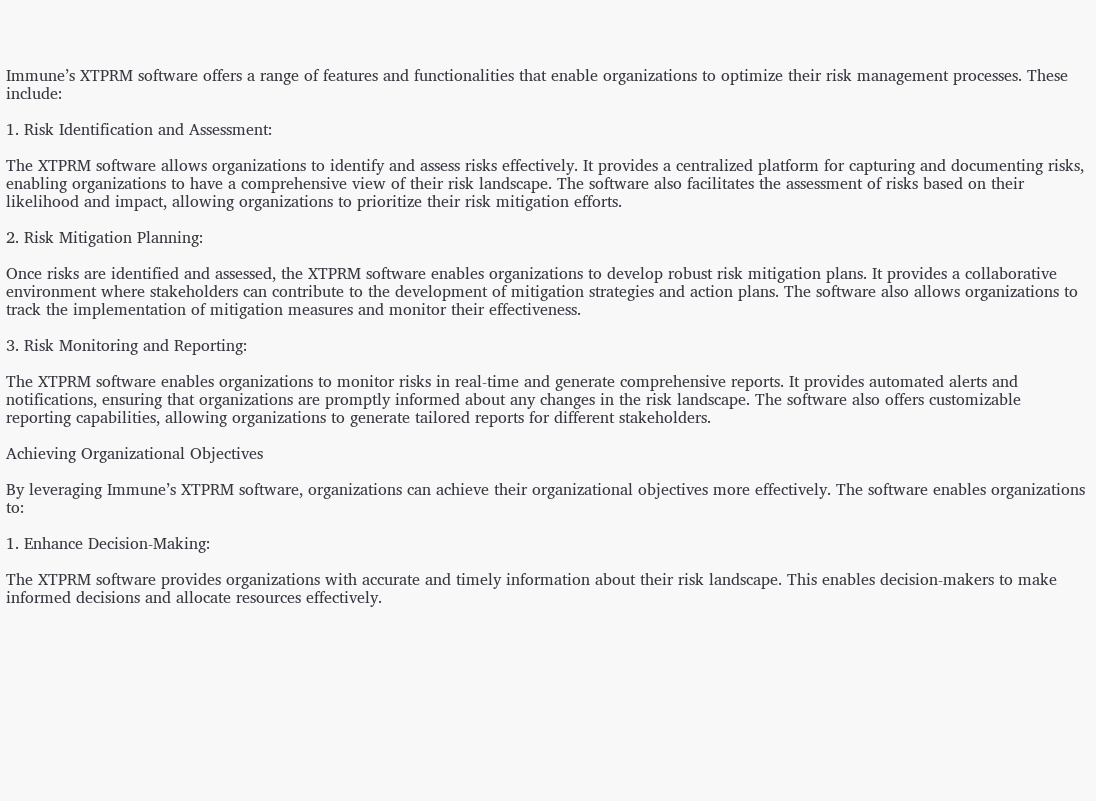Immune’s XTPRM software offers a range of features and functionalities that enable organizations to optimize their risk management processes. These include:

1. Risk Identification and Assessment:

The XTPRM software allows organizations to identify and assess risks effectively. It provides a centralized platform for capturing and documenting risks, enabling organizations to have a comprehensive view of their risk landscape. The software also facilitates the assessment of risks based on their likelihood and impact, allowing organizations to prioritize their risk mitigation efforts.

2. Risk Mitigation Planning:

Once risks are identified and assessed, the XTPRM software enables organizations to develop robust risk mitigation plans. It provides a collaborative environment where stakeholders can contribute to the development of mitigation strategies and action plans. The software also allows organizations to track the implementation of mitigation measures and monitor their effectiveness.

3. Risk Monitoring and Reporting:

The XTPRM software enables organizations to monitor risks in real-time and generate comprehensive reports. It provides automated alerts and notifications, ensuring that organizations are promptly informed about any changes in the risk landscape. The software also offers customizable reporting capabilities, allowing organizations to generate tailored reports for different stakeholders.

Achieving Organizational Objectives

By leveraging Immune’s XTPRM software, organizations can achieve their organizational objectives more effectively. The software enables organizations to:

1. Enhance Decision-Making:

The XTPRM software provides organizations with accurate and timely information about their risk landscape. This enables decision-makers to make informed decisions and allocate resources effectively.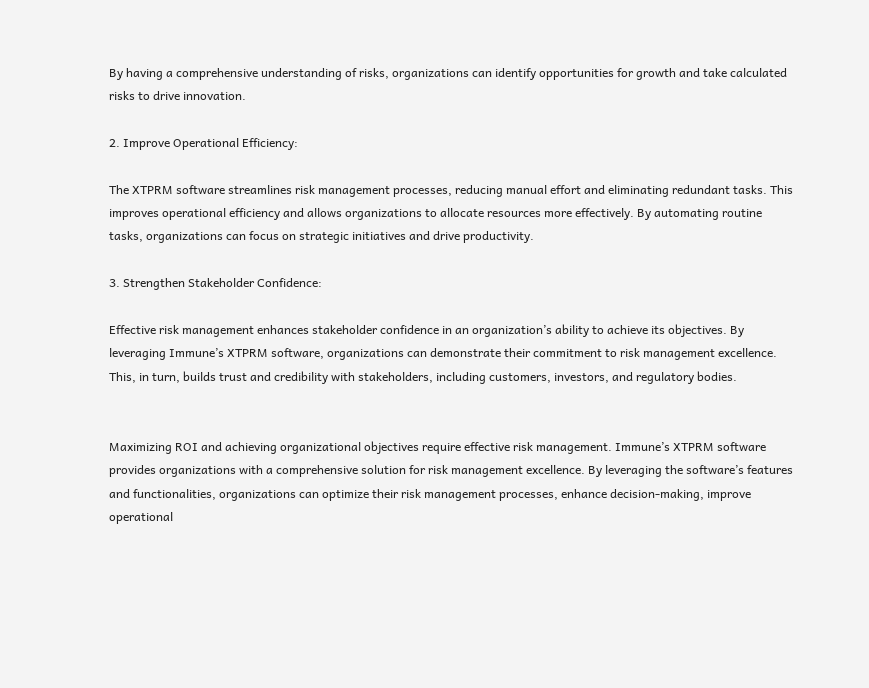By having a comprehensive understanding of risks, organizations can identify opportunities for growth and take calculated risks to drive innovation.

2. Improve Operational Efficiency:

The XTPRM software streamlines risk management processes, reducing manual effort and eliminating redundant tasks. This improves operational efficiency and allows organizations to allocate resources more effectively. By automating routine tasks, organizations can focus on strategic initiatives and drive productivity.

3. Strengthen Stakeholder Confidence:

Effective risk management enhances stakeholder confidence in an organization’s ability to achieve its objectives. By leveraging Immune’s XTPRM software, organizations can demonstrate their commitment to risk management excellence. This, in turn, builds trust and credibility with stakeholders, including customers, investors, and regulatory bodies.


Maximizing ROI and achieving organizational objectives require effective risk management. Immune’s XTPRM software provides organizations with a comprehensive solution for risk management excellence. By leveraging the software’s features and functionalities, organizations can optimize their risk management processes, enhance decision-making, improve operational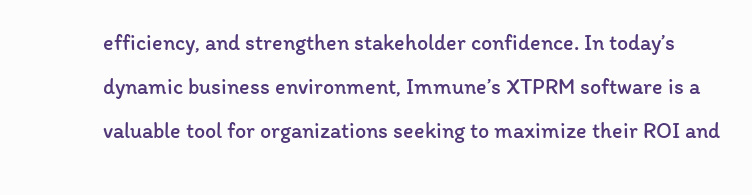efficiency, and strengthen stakeholder confidence. In today’s dynamic business environment, Immune’s XTPRM software is a valuable tool for organizations seeking to maximize their ROI and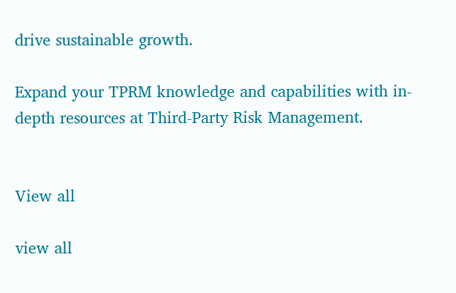drive sustainable growth.

Expand your TPRM knowledge and capabilities with in-depth resources at Third-Party Risk Management.


View all

view all